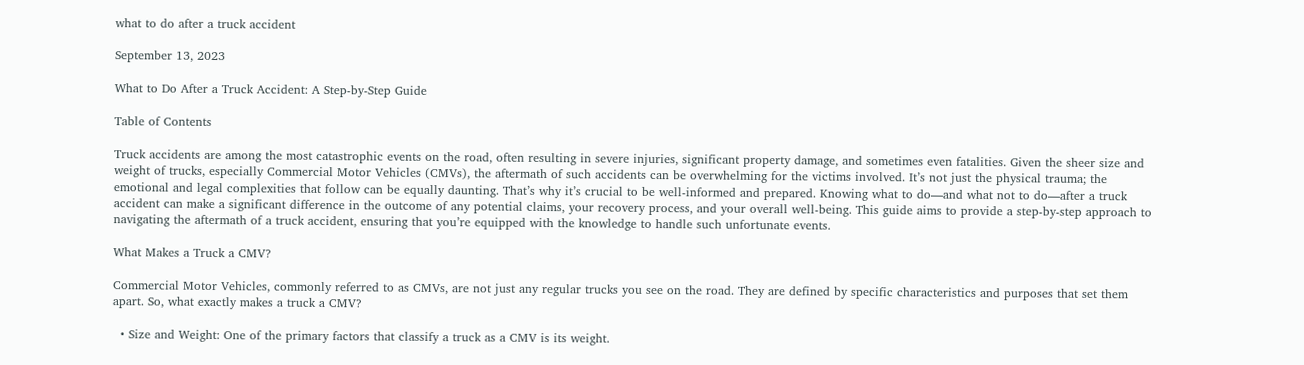what to do after a truck accident

September 13, 2023

What to Do After a Truck Accident: A Step-by-Step Guide

Table of Contents

Truck accidents are among the most catastrophic events on the road, often resulting in severe injuries, significant property damage, and sometimes even fatalities. Given the sheer size and weight of trucks, especially Commercial Motor Vehicles (CMVs), the aftermath of such accidents can be overwhelming for the victims involved. It’s not just the physical trauma; the emotional and legal complexities that follow can be equally daunting. That’s why it’s crucial to be well-informed and prepared. Knowing what to do—and what not to do—after a truck accident can make a significant difference in the outcome of any potential claims, your recovery process, and your overall well-being. This guide aims to provide a step-by-step approach to navigating the aftermath of a truck accident, ensuring that you’re equipped with the knowledge to handle such unfortunate events.

What Makes a Truck a CMV?

Commercial Motor Vehicles, commonly referred to as CMVs, are not just any regular trucks you see on the road. They are defined by specific characteristics and purposes that set them apart. So, what exactly makes a truck a CMV?

  • Size and Weight: One of the primary factors that classify a truck as a CMV is its weight.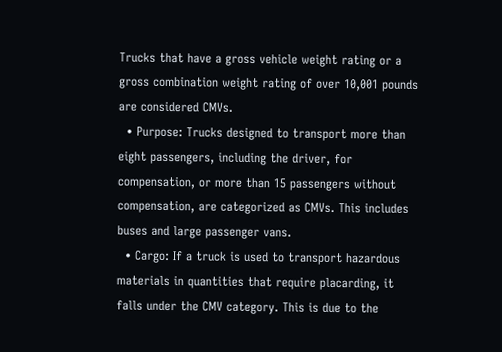Trucks that have a gross vehicle weight rating or a gross combination weight rating of over 10,001 pounds are considered CMVs.
  • Purpose: Trucks designed to transport more than eight passengers, including the driver, for compensation, or more than 15 passengers without compensation, are categorized as CMVs. This includes buses and large passenger vans.
  • Cargo: If a truck is used to transport hazardous materials in quantities that require placarding, it falls under the CMV category. This is due to the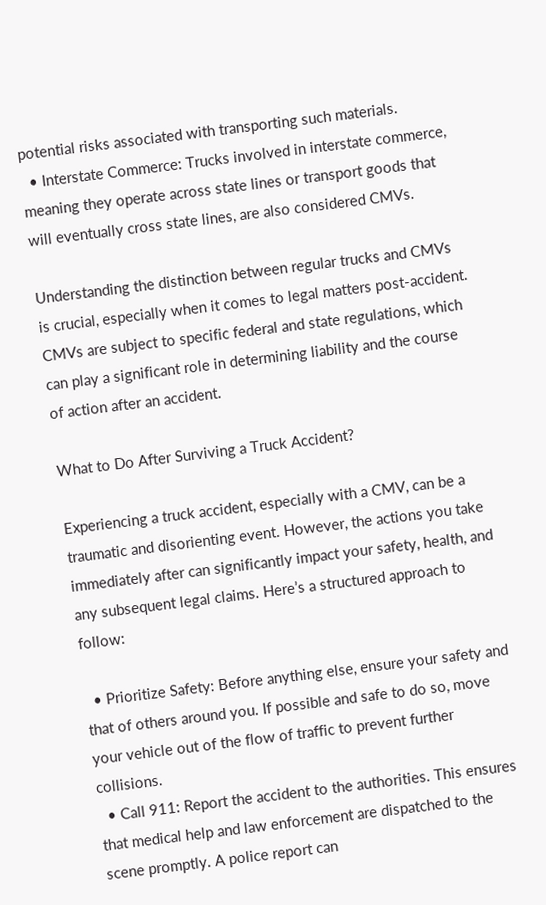potential risks associated with transporting such materials.
  • Interstate Commerce: Trucks involved in interstate commerce, meaning they operate across state lines or transport goods that will eventually cross state lines, are also considered CMVs.

Understanding the distinction between regular trucks and CMVs is crucial, especially when it comes to legal matters post-accident. CMVs are subject to specific federal and state regulations, which can play a significant role in determining liability and the course of action after an accident.

What to Do After Surviving a Truck Accident?

Experiencing a truck accident, especially with a CMV, can be a traumatic and disorienting event. However, the actions you take immediately after can significantly impact your safety, health, and any subsequent legal claims. Here’s a structured approach to follow:

  • Prioritize Safety: Before anything else, ensure your safety and that of others around you. If possible and safe to do so, move your vehicle out of the flow of traffic to prevent further collisions.
  • Call 911: Report the accident to the authorities. This ensures that medical help and law enforcement are dispatched to the scene promptly. A police report can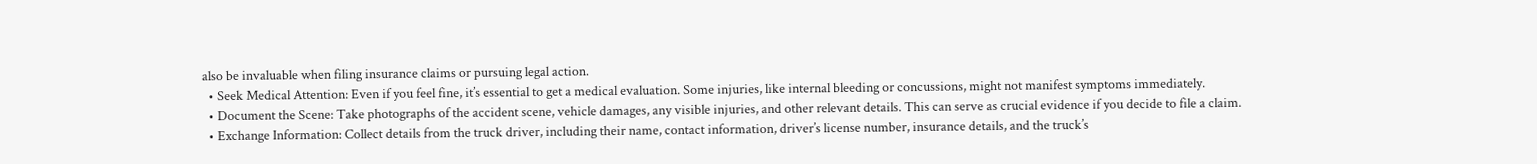also be invaluable when filing insurance claims or pursuing legal action.
  • Seek Medical Attention: Even if you feel fine, it’s essential to get a medical evaluation. Some injuries, like internal bleeding or concussions, might not manifest symptoms immediately.
  • Document the Scene: Take photographs of the accident scene, vehicle damages, any visible injuries, and other relevant details. This can serve as crucial evidence if you decide to file a claim.
  • Exchange Information: Collect details from the truck driver, including their name, contact information, driver’s license number, insurance details, and the truck’s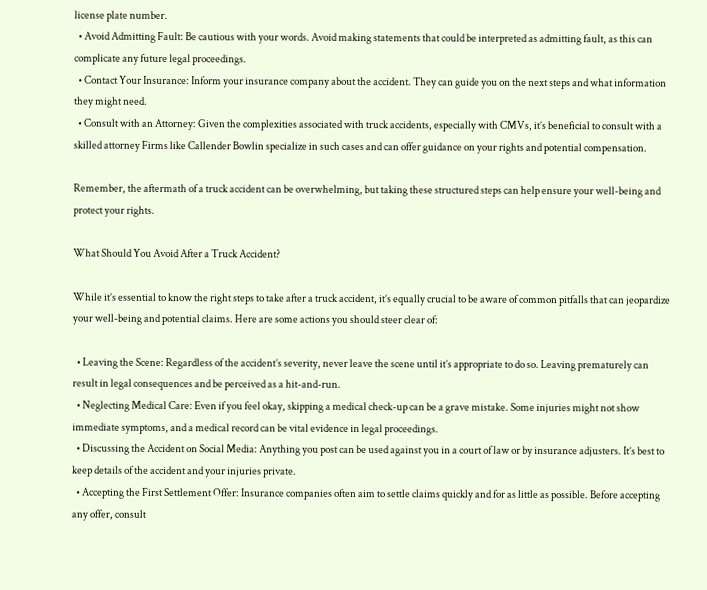license plate number.
  • Avoid Admitting Fault: Be cautious with your words. Avoid making statements that could be interpreted as admitting fault, as this can complicate any future legal proceedings.
  • Contact Your Insurance: Inform your insurance company about the accident. They can guide you on the next steps and what information they might need.
  • Consult with an Attorney: Given the complexities associated with truck accidents, especially with CMVs, it’s beneficial to consult with a skilled attorney Firms like Callender Bowlin specialize in such cases and can offer guidance on your rights and potential compensation.

Remember, the aftermath of a truck accident can be overwhelming, but taking these structured steps can help ensure your well-being and protect your rights.

What Should You Avoid After a Truck Accident?

While it’s essential to know the right steps to take after a truck accident, it’s equally crucial to be aware of common pitfalls that can jeopardize your well-being and potential claims. Here are some actions you should steer clear of:

  • Leaving the Scene: Regardless of the accident’s severity, never leave the scene until it’s appropriate to do so. Leaving prematurely can result in legal consequences and be perceived as a hit-and-run.
  • Neglecting Medical Care: Even if you feel okay, skipping a medical check-up can be a grave mistake. Some injuries might not show immediate symptoms, and a medical record can be vital evidence in legal proceedings.
  • Discussing the Accident on Social Media: Anything you post can be used against you in a court of law or by insurance adjusters. It’s best to keep details of the accident and your injuries private.
  • Accepting the First Settlement Offer: Insurance companies often aim to settle claims quickly and for as little as possible. Before accepting any offer, consult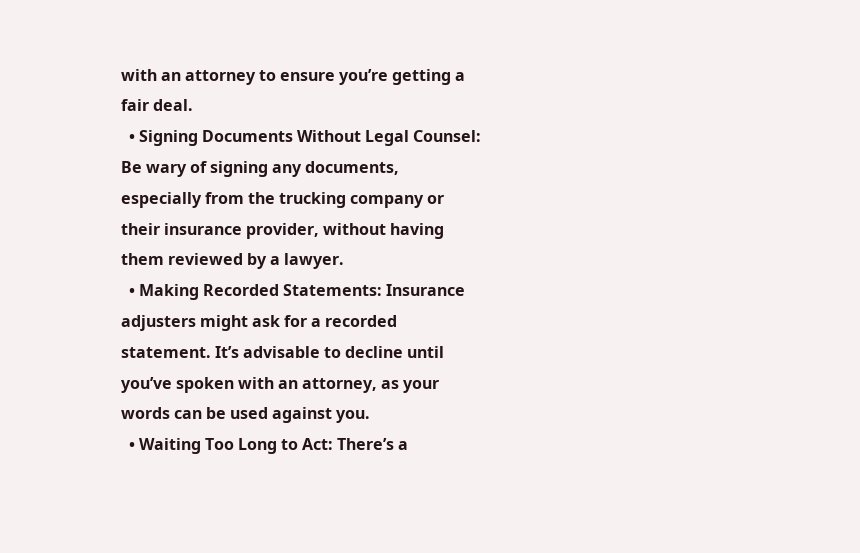with an attorney to ensure you’re getting a fair deal.
  • Signing Documents Without Legal Counsel: Be wary of signing any documents, especially from the trucking company or their insurance provider, without having them reviewed by a lawyer.
  • Making Recorded Statements: Insurance adjusters might ask for a recorded statement. It’s advisable to decline until you’ve spoken with an attorney, as your words can be used against you.
  • Waiting Too Long to Act: There’s a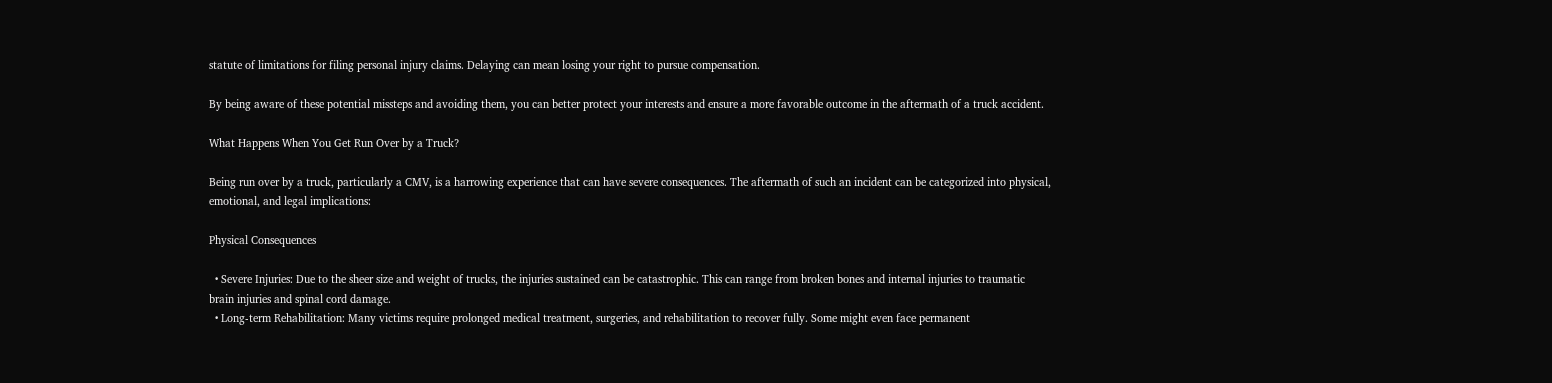statute of limitations for filing personal injury claims. Delaying can mean losing your right to pursue compensation.

By being aware of these potential missteps and avoiding them, you can better protect your interests and ensure a more favorable outcome in the aftermath of a truck accident.

What Happens When You Get Run Over by a Truck?

Being run over by a truck, particularly a CMV, is a harrowing experience that can have severe consequences. The aftermath of such an incident can be categorized into physical, emotional, and legal implications:

Physical Consequences

  • Severe Injuries: Due to the sheer size and weight of trucks, the injuries sustained can be catastrophic. This can range from broken bones and internal injuries to traumatic brain injuries and spinal cord damage.
  • Long-term Rehabilitation: Many victims require prolonged medical treatment, surgeries, and rehabilitation to recover fully. Some might even face permanent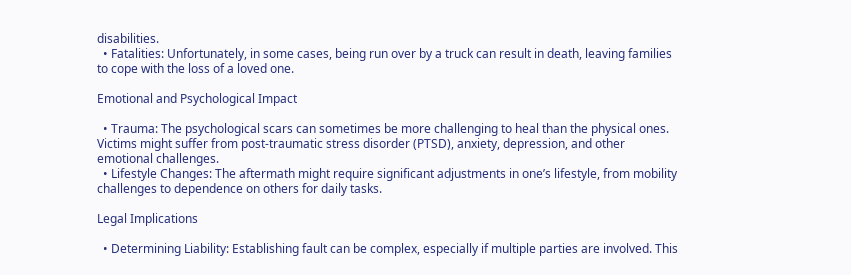disabilities.
  • Fatalities: Unfortunately, in some cases, being run over by a truck can result in death, leaving families to cope with the loss of a loved one.

Emotional and Psychological Impact

  • Trauma: The psychological scars can sometimes be more challenging to heal than the physical ones. Victims might suffer from post-traumatic stress disorder (PTSD), anxiety, depression, and other emotional challenges.
  • Lifestyle Changes: The aftermath might require significant adjustments in one’s lifestyle, from mobility challenges to dependence on others for daily tasks.

Legal Implications

  • Determining Liability: Establishing fault can be complex, especially if multiple parties are involved. This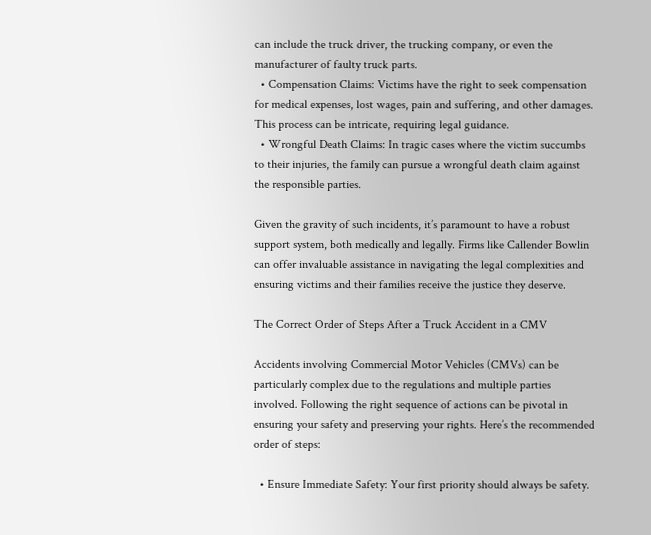can include the truck driver, the trucking company, or even the manufacturer of faulty truck parts.
  • Compensation Claims: Victims have the right to seek compensation for medical expenses, lost wages, pain and suffering, and other damages. This process can be intricate, requiring legal guidance.
  • Wrongful Death Claims: In tragic cases where the victim succumbs to their injuries, the family can pursue a wrongful death claim against the responsible parties.

Given the gravity of such incidents, it’s paramount to have a robust support system, both medically and legally. Firms like Callender Bowlin can offer invaluable assistance in navigating the legal complexities and ensuring victims and their families receive the justice they deserve.

The Correct Order of Steps After a Truck Accident in a CMV

Accidents involving Commercial Motor Vehicles (CMVs) can be particularly complex due to the regulations and multiple parties involved. Following the right sequence of actions can be pivotal in ensuring your safety and preserving your rights. Here’s the recommended order of steps:

  • Ensure Immediate Safety: Your first priority should always be safety.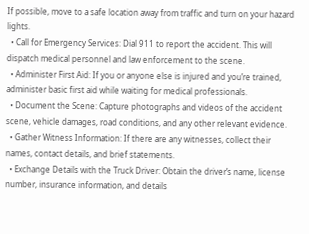If possible, move to a safe location away from traffic and turn on your hazard lights.
  • Call for Emergency Services: Dial 911 to report the accident. This will dispatch medical personnel and law enforcement to the scene.
  • Administer First Aid: If you or anyone else is injured and you’re trained, administer basic first aid while waiting for medical professionals.
  • Document the Scene: Capture photographs and videos of the accident scene, vehicle damages, road conditions, and any other relevant evidence.
  • Gather Witness Information: If there are any witnesses, collect their names, contact details, and brief statements.
  • Exchange Details with the Truck Driver: Obtain the driver’s name, license number, insurance information, and details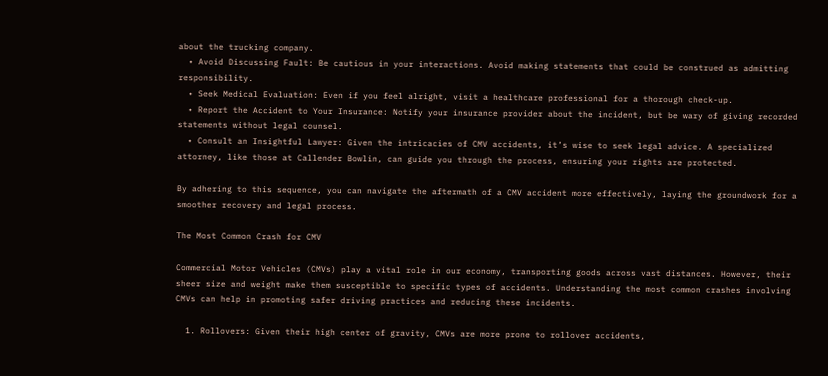about the trucking company.
  • Avoid Discussing Fault: Be cautious in your interactions. Avoid making statements that could be construed as admitting responsibility.
  • Seek Medical Evaluation: Even if you feel alright, visit a healthcare professional for a thorough check-up.
  • Report the Accident to Your Insurance: Notify your insurance provider about the incident, but be wary of giving recorded statements without legal counsel.
  • Consult an Insightful Lawyer: Given the intricacies of CMV accidents, it’s wise to seek legal advice. A specialized attorney, like those at Callender Bowlin, can guide you through the process, ensuring your rights are protected.

By adhering to this sequence, you can navigate the aftermath of a CMV accident more effectively, laying the groundwork for a smoother recovery and legal process.

The Most Common Crash for CMV

Commercial Motor Vehicles (CMVs) play a vital role in our economy, transporting goods across vast distances. However, their sheer size and weight make them susceptible to specific types of accidents. Understanding the most common crashes involving CMVs can help in promoting safer driving practices and reducing these incidents.

  1. Rollovers: Given their high center of gravity, CMVs are more prone to rollover accidents,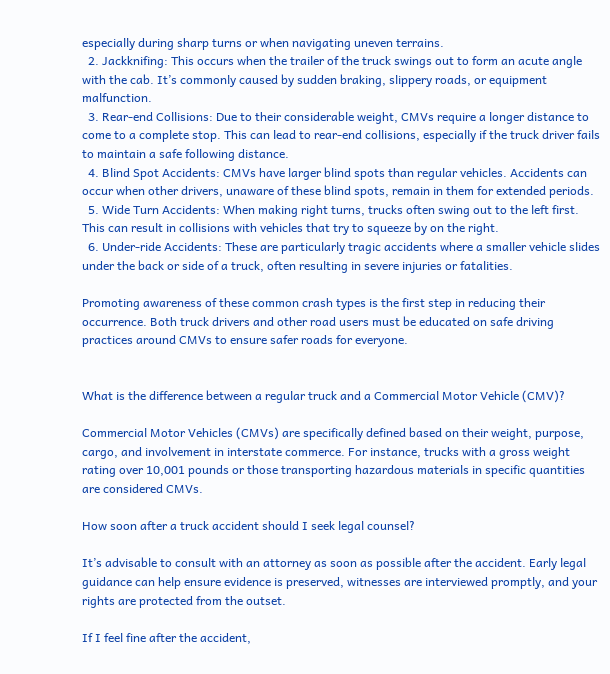especially during sharp turns or when navigating uneven terrains.
  2. Jackknifing: This occurs when the trailer of the truck swings out to form an acute angle with the cab. It’s commonly caused by sudden braking, slippery roads, or equipment malfunction.
  3. Rear-end Collisions: Due to their considerable weight, CMVs require a longer distance to come to a complete stop. This can lead to rear-end collisions, especially if the truck driver fails to maintain a safe following distance.
  4. Blind Spot Accidents: CMVs have larger blind spots than regular vehicles. Accidents can occur when other drivers, unaware of these blind spots, remain in them for extended periods.
  5. Wide Turn Accidents: When making right turns, trucks often swing out to the left first. This can result in collisions with vehicles that try to squeeze by on the right.
  6. Under-ride Accidents: These are particularly tragic accidents where a smaller vehicle slides under the back or side of a truck, often resulting in severe injuries or fatalities.

Promoting awareness of these common crash types is the first step in reducing their occurrence. Both truck drivers and other road users must be educated on safe driving practices around CMVs to ensure safer roads for everyone.


What is the difference between a regular truck and a Commercial Motor Vehicle (CMV)?

Commercial Motor Vehicles (CMVs) are specifically defined based on their weight, purpose, cargo, and involvement in interstate commerce. For instance, trucks with a gross weight rating over 10,001 pounds or those transporting hazardous materials in specific quantities are considered CMVs.

How soon after a truck accident should I seek legal counsel?

It’s advisable to consult with an attorney as soon as possible after the accident. Early legal guidance can help ensure evidence is preserved, witnesses are interviewed promptly, and your rights are protected from the outset.

If I feel fine after the accident,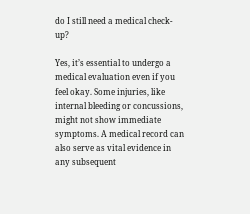do I still need a medical check-up?

Yes, it’s essential to undergo a medical evaluation even if you feel okay. Some injuries, like internal bleeding or concussions, might not show immediate symptoms. A medical record can also serve as vital evidence in any subsequent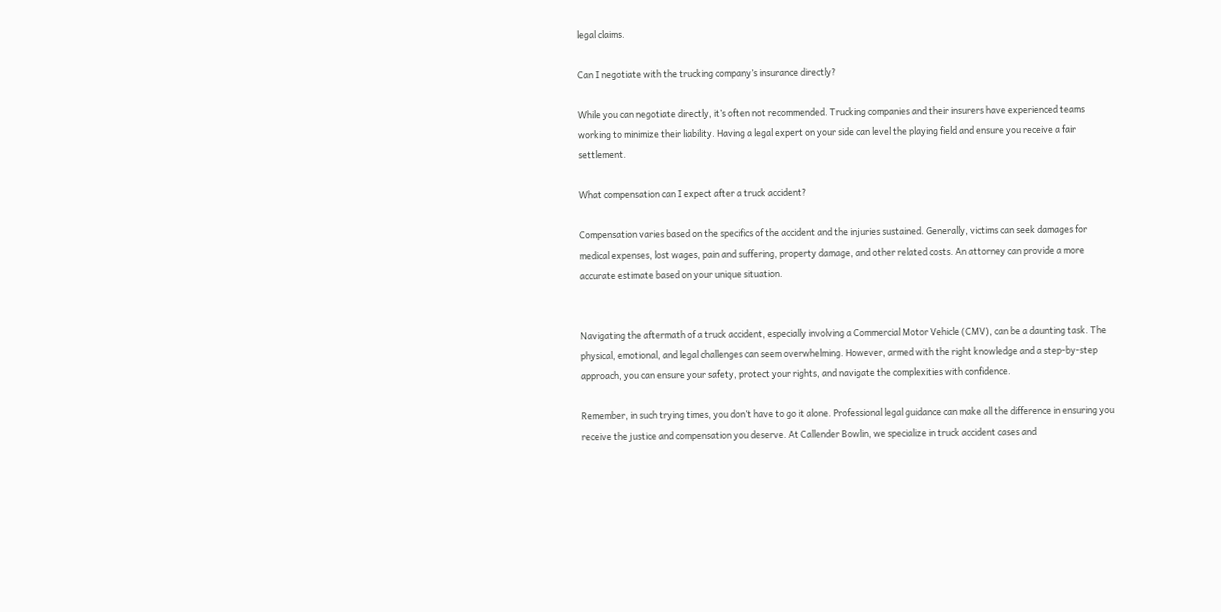legal claims.

Can I negotiate with the trucking company’s insurance directly?

While you can negotiate directly, it’s often not recommended. Trucking companies and their insurers have experienced teams working to minimize their liability. Having a legal expert on your side can level the playing field and ensure you receive a fair settlement.

What compensation can I expect after a truck accident?

Compensation varies based on the specifics of the accident and the injuries sustained. Generally, victims can seek damages for medical expenses, lost wages, pain and suffering, property damage, and other related costs. An attorney can provide a more accurate estimate based on your unique situation.


Navigating the aftermath of a truck accident, especially involving a Commercial Motor Vehicle (CMV), can be a daunting task. The physical, emotional, and legal challenges can seem overwhelming. However, armed with the right knowledge and a step-by-step approach, you can ensure your safety, protect your rights, and navigate the complexities with confidence.

Remember, in such trying times, you don’t have to go it alone. Professional legal guidance can make all the difference in ensuring you receive the justice and compensation you deserve. At Callender Bowlin, we specialize in truck accident cases and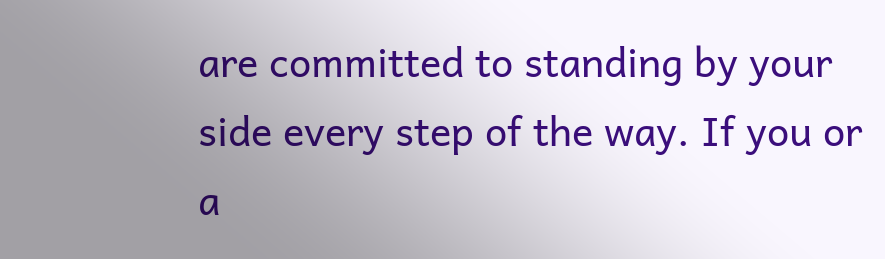are committed to standing by your side every step of the way. If you or a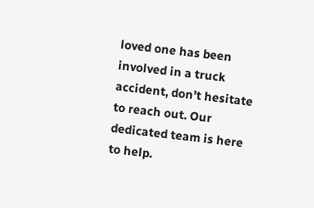loved one has been involved in a truck accident, don’t hesitate to reach out. Our dedicated team is here to help.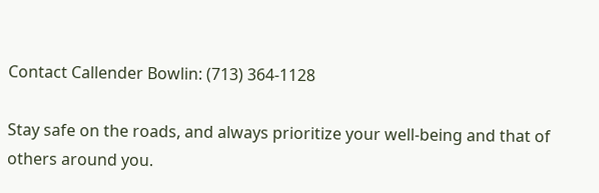Contact Callender Bowlin: (713) 364-1128

Stay safe on the roads, and always prioritize your well-being and that of others around you.